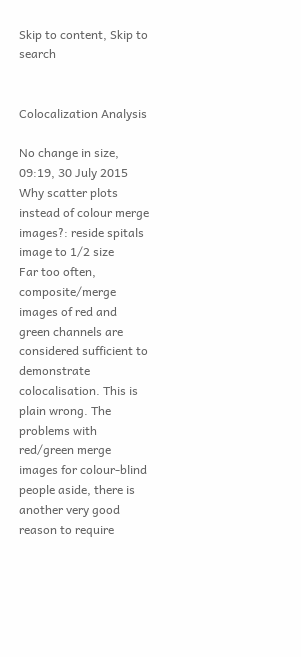Skip to content, Skip to search


Colocalization Analysis

No change in size, 09:19, 30 July 2015
Why scatter plots instead of colour merge images?: reside spitals image to 1/2 size
Far too often, composite/merge images of red and green channels are considered sufficient to demonstrate colocalisation. This is plain wrong. The problems with red/green merge images for colour-blind people aside, there is another very good reason to require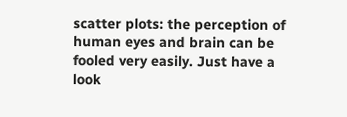scatter plots: the perception of human eyes and brain can be fooled very easily. Just have a look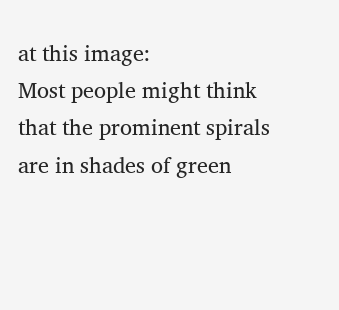at this image:
Most people might think that the prominent spirals are in shades of green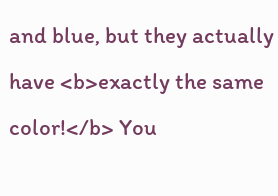and blue, but they actually have <b>exactly the same color!</b> You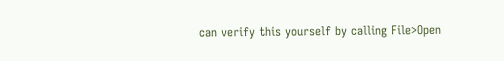can verify this yourself by calling File>Open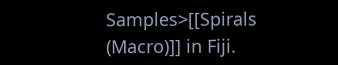Samples>[[Spirals (Macro)]] in Fiji.